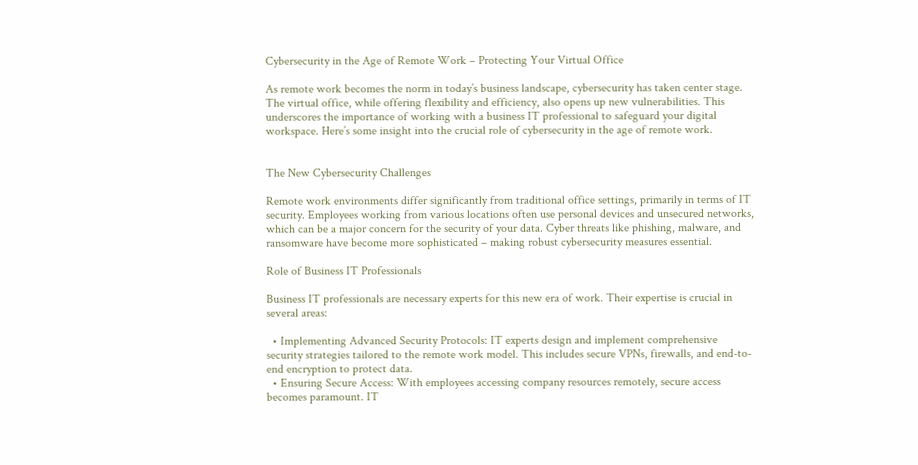Cybersecurity in the Age of Remote Work – Protecting Your Virtual Office

As remote work becomes the norm in today’s business landscape, cybersecurity has taken center stage. The virtual office, while offering flexibility and efficiency, also opens up new vulnerabilities. This underscores the importance of working with a business IT professional to safeguard your digital workspace. Here’s some insight into the crucial role of cybersecurity in the age of remote work.


The New Cybersecurity Challenges

Remote work environments differ significantly from traditional office settings, primarily in terms of IT security. Employees working from various locations often use personal devices and unsecured networks, which can be a major concern for the security of your data. Cyber threats like phishing, malware, and ransomware have become more sophisticated – making robust cybersecurity measures essential.

Role of Business IT Professionals

Business IT professionals are necessary experts for this new era of work. Their expertise is crucial in several areas:

  • Implementing Advanced Security Protocols: IT experts design and implement comprehensive security strategies tailored to the remote work model. This includes secure VPNs, firewalls, and end-to-end encryption to protect data.
  • Ensuring Secure Access: With employees accessing company resources remotely, secure access becomes paramount. IT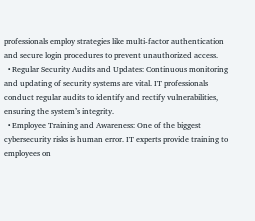professionals employ strategies like multi-factor authentication and secure login procedures to prevent unauthorized access.
  • Regular Security Audits and Updates: Continuous monitoring and updating of security systems are vital. IT professionals conduct regular audits to identify and rectify vulnerabilities, ensuring the system’s integrity.
  • Employee Training and Awareness: One of the biggest cybersecurity risks is human error. IT experts provide training to employees on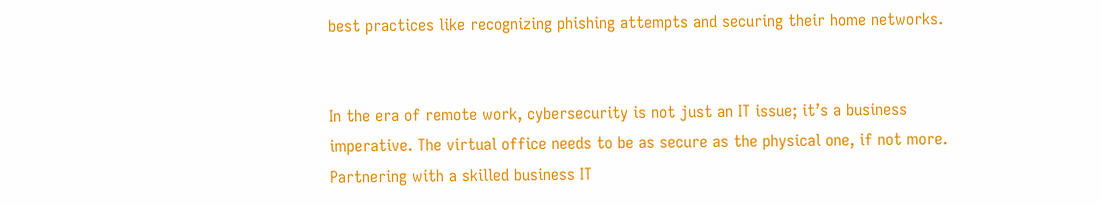best practices like recognizing phishing attempts and securing their home networks.


In the era of remote work, cybersecurity is not just an IT issue; it’s a business imperative. The virtual office needs to be as secure as the physical one, if not more. Partnering with a skilled business IT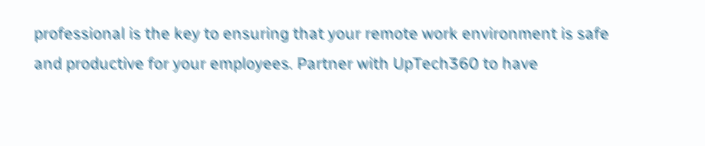professional is the key to ensuring that your remote work environment is safe and productive for your employees. Partner with UpTech360 to have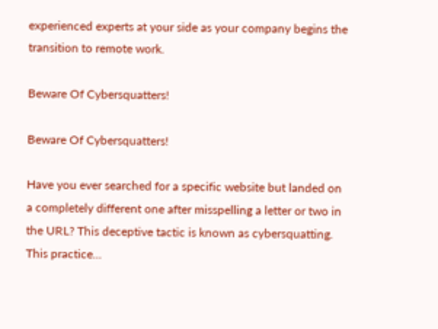experienced experts at your side as your company begins the transition to remote work.

Beware Of Cybersquatters!

Beware Of Cybersquatters!

Have you ever searched for a specific website but landed on a completely different one after misspelling a letter or two in the URL? This deceptive tactic is known as cybersquatting. This practice...